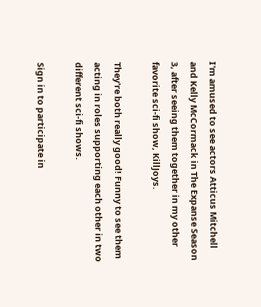I'm amused to see actors Atticus Mitchell and Kelly McCormack in The Expanse Season 3, after seeing them together in my other favorite sci-fi show, KillJoys.

They're both really good! Funny to see them acting in roles supporting each other in two different sci-fi shows.

Sign in to participate in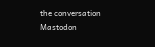the conversation
Mastodon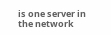is one server in the network